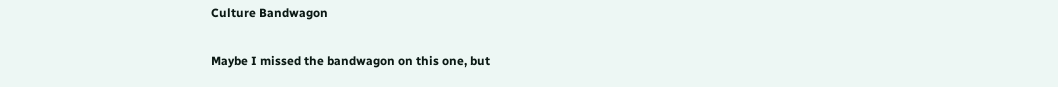Culture Bandwagon


Maybe I missed the bandwagon on this one, but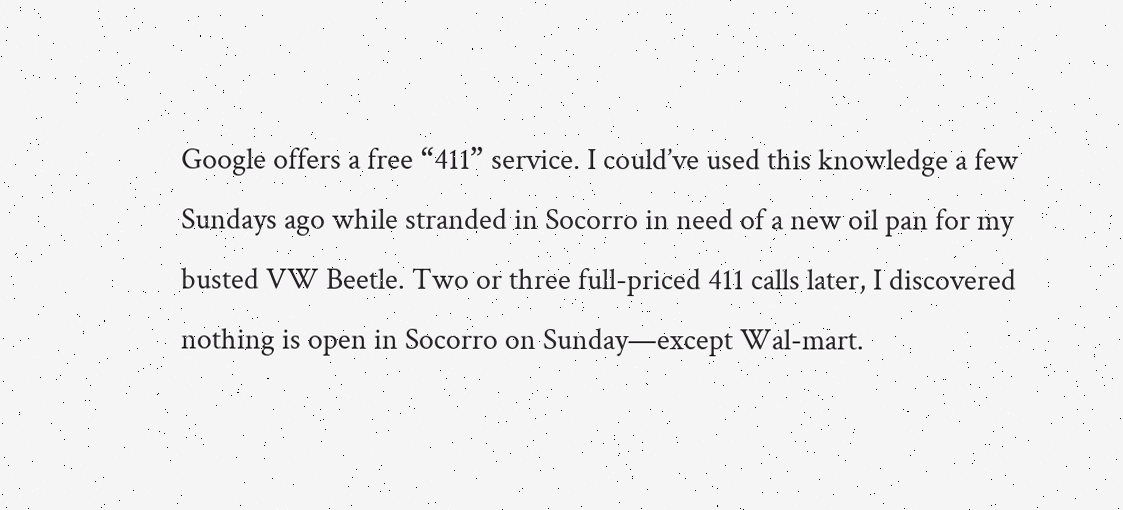Google offers a free “411” service. I could’ve used this knowledge a few Sundays ago while stranded in Socorro in need of a new oil pan for my busted VW Beetle. Two or three full-priced 411 calls later, I discovered nothing is open in Socorro on Sunday—except Wal-mart.